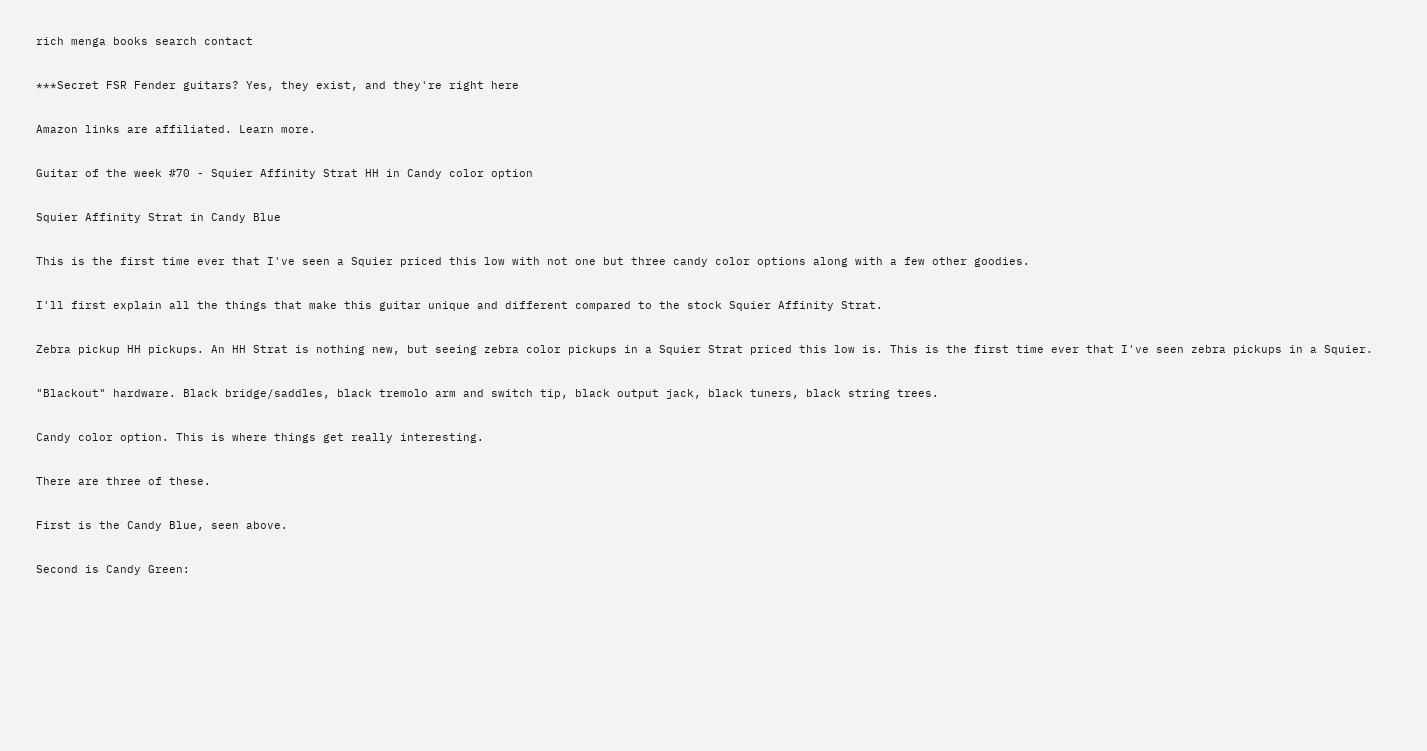rich menga books search contact

***Secret FSR Fender guitars? Yes, they exist, and they're right here

Amazon links are affiliated. Learn more.

Guitar of the week #70 - Squier Affinity Strat HH in Candy color option

Squier Affinity Strat in Candy Blue

This is the first time ever that I've seen a Squier priced this low with not one but three candy color options along with a few other goodies.

I'll first explain all the things that make this guitar unique and different compared to the stock Squier Affinity Strat.

Zebra pickup HH pickups. An HH Strat is nothing new, but seeing zebra color pickups in a Squier Strat priced this low is. This is the first time ever that I've seen zebra pickups in a Squier.

"Blackout" hardware. Black bridge/saddles, black tremolo arm and switch tip, black output jack, black tuners, black string trees.

Candy color option. This is where things get really interesting.

There are three of these.

First is the Candy Blue, seen above.

Second is Candy Green: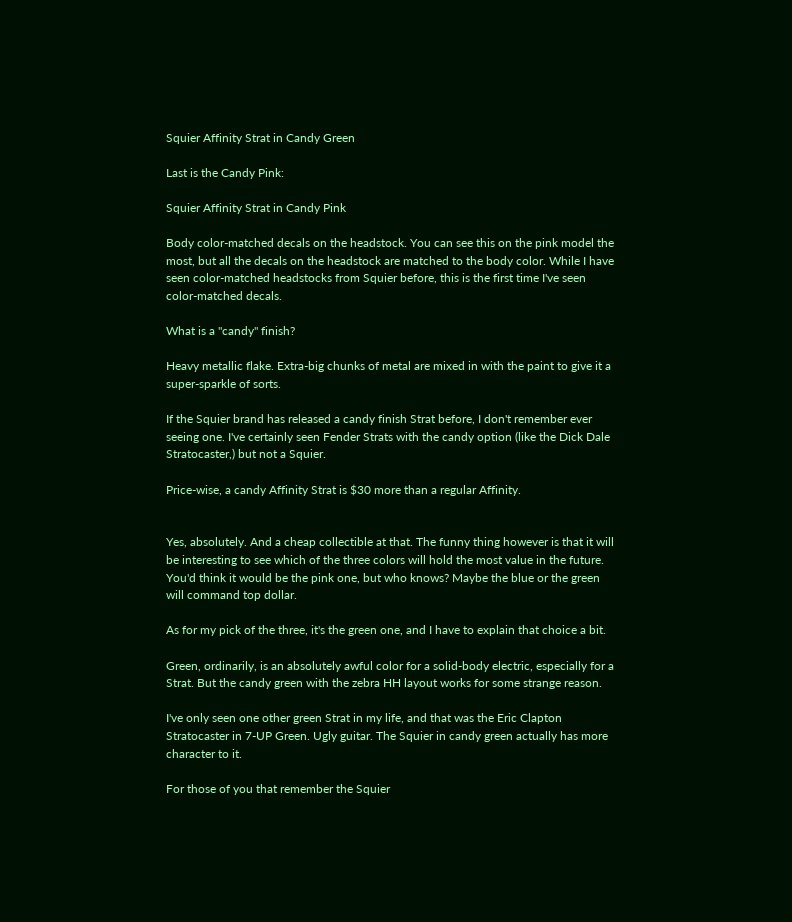Squier Affinity Strat in Candy Green

Last is the Candy Pink:

Squier Affinity Strat in Candy Pink

Body color-matched decals on the headstock. You can see this on the pink model the most, but all the decals on the headstock are matched to the body color. While I have seen color-matched headstocks from Squier before, this is the first time I've seen color-matched decals.

What is a "candy" finish?

Heavy metallic flake. Extra-big chunks of metal are mixed in with the paint to give it a super-sparkle of sorts.

If the Squier brand has released a candy finish Strat before, I don't remember ever seeing one. I've certainly seen Fender Strats with the candy option (like the Dick Dale Stratocaster,) but not a Squier.

Price-wise, a candy Affinity Strat is $30 more than a regular Affinity.


Yes, absolutely. And a cheap collectible at that. The funny thing however is that it will be interesting to see which of the three colors will hold the most value in the future. You'd think it would be the pink one, but who knows? Maybe the blue or the green will command top dollar.

As for my pick of the three, it's the green one, and I have to explain that choice a bit.

Green, ordinarily, is an absolutely awful color for a solid-body electric, especially for a Strat. But the candy green with the zebra HH layout works for some strange reason.

I've only seen one other green Strat in my life, and that was the Eric Clapton Stratocaster in 7-UP Green. Ugly guitar. The Squier in candy green actually has more character to it.

For those of you that remember the Squier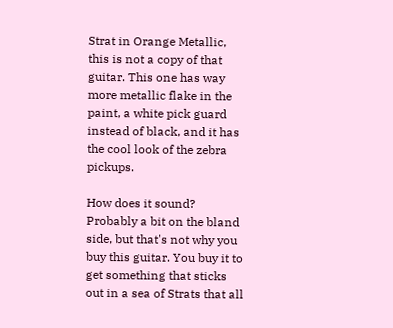Strat in Orange Metallic, this is not a copy of that guitar. This one has way more metallic flake in the paint, a white pick guard instead of black, and it has the cool look of the zebra pickups.

How does it sound? Probably a bit on the bland side, but that's not why you buy this guitar. You buy it to get something that sticks out in a sea of Strats that all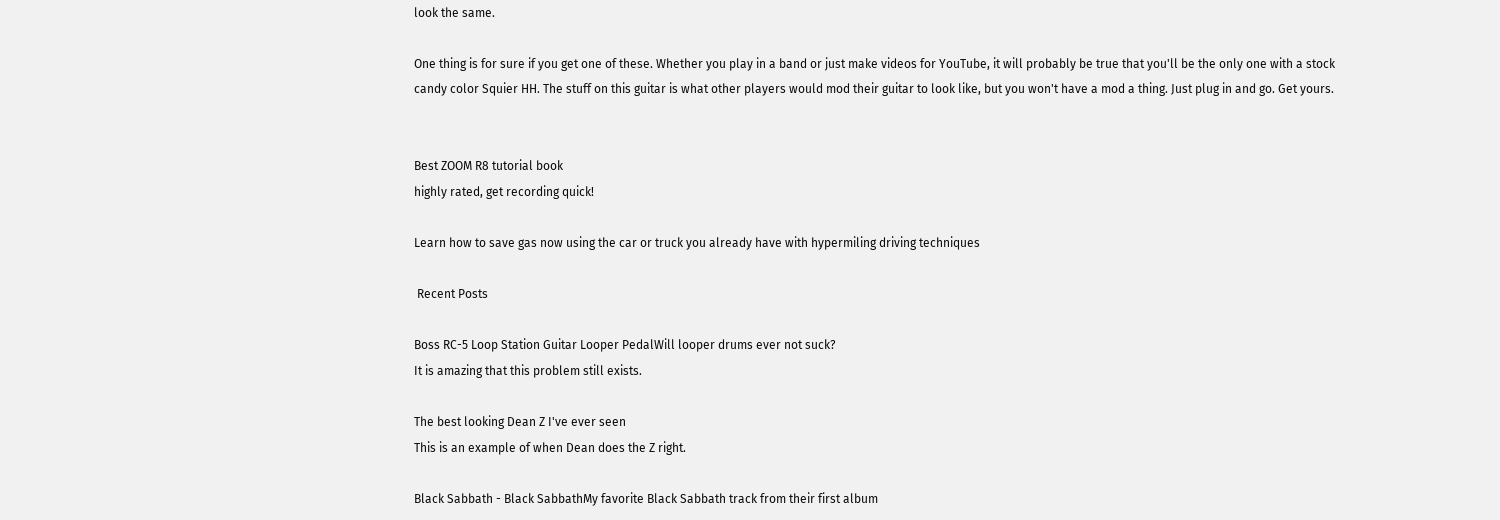look the same.

One thing is for sure if you get one of these. Whether you play in a band or just make videos for YouTube, it will probably be true that you'll be the only one with a stock candy color Squier HH. The stuff on this guitar is what other players would mod their guitar to look like, but you won't have a mod a thing. Just plug in and go. Get yours.


Best ZOOM R8 tutorial book
highly rated, get recording quick!

Learn how to save gas now using the car or truck you already have with hypermiling driving techniques

 Recent Posts

Boss RC-5 Loop Station Guitar Looper PedalWill looper drums ever not suck?
It is amazing that this problem still exists.

The best looking Dean Z I've ever seen
This is an example of when Dean does the Z right.

Black Sabbath - Black SabbathMy favorite Black Sabbath track from their first album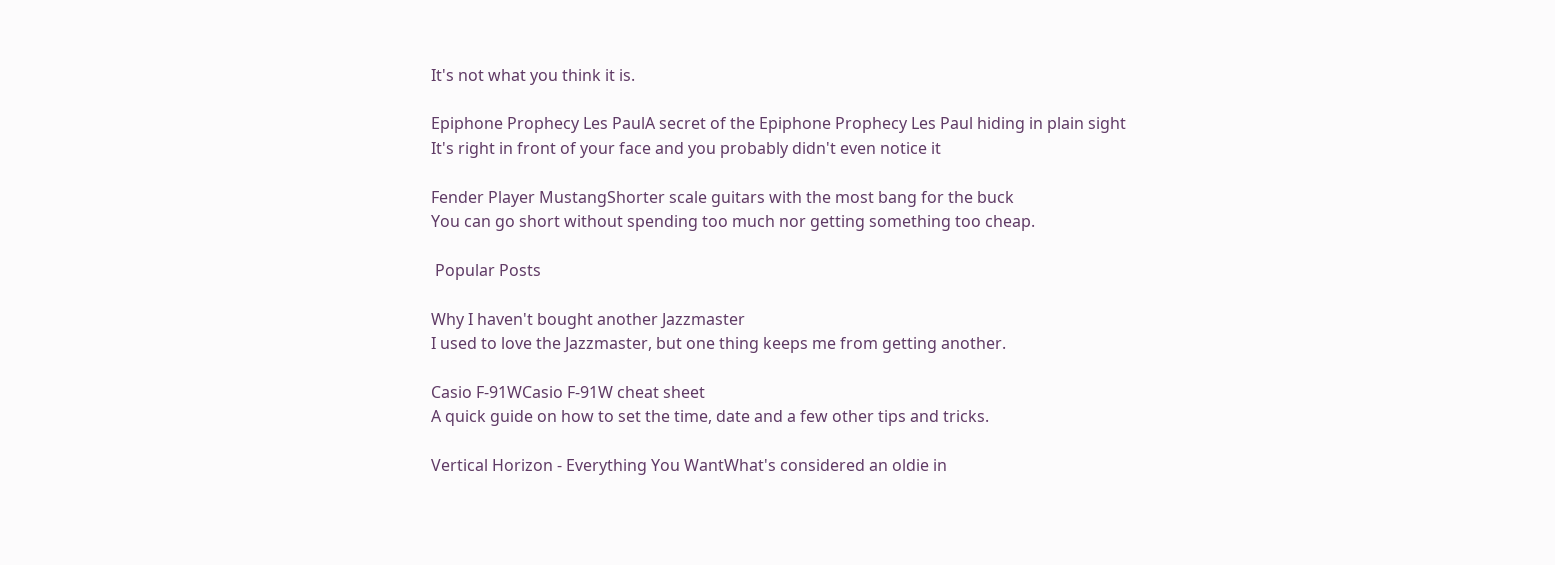It's not what you think it is.

Epiphone Prophecy Les PaulA secret of the Epiphone Prophecy Les Paul hiding in plain sight
It's right in front of your face and you probably didn't even notice it

Fender Player MustangShorter scale guitars with the most bang for the buck
You can go short without spending too much nor getting something too cheap.

 Popular Posts

Why I haven't bought another Jazzmaster
I used to love the Jazzmaster, but one thing keeps me from getting another.

Casio F-91WCasio F-91W cheat sheet
A quick guide on how to set the time, date and a few other tips and tricks.

Vertical Horizon - Everything You WantWhat's considered an oldie in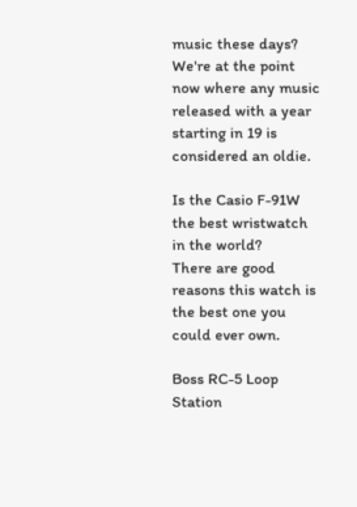music these days?
We're at the point now where any music released with a year starting in 19 is considered an oldie.

Is the Casio F-91W the best wristwatch in the world?
There are good reasons this watch is the best one you could ever own.

Boss RC-5 Loop Station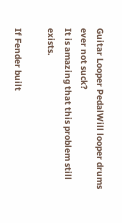Guitar Looper PedalWill looper drums ever not suck?
It is amazing that this problem still exists.

If Fender built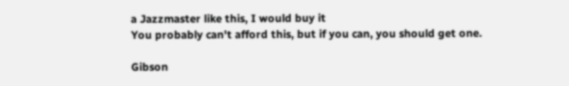a Jazzmaster like this, I would buy it
You probably can't afford this, but if you can, you should get one.

Gibson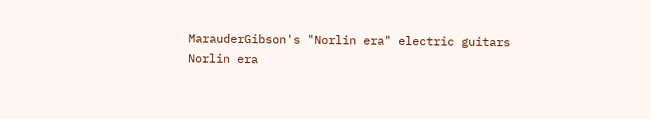MarauderGibson's "Norlin era" electric guitars
Norlin era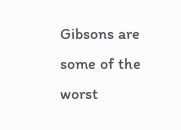Gibsons are some of the worst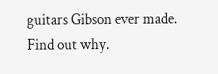guitars Gibson ever made. Find out why.